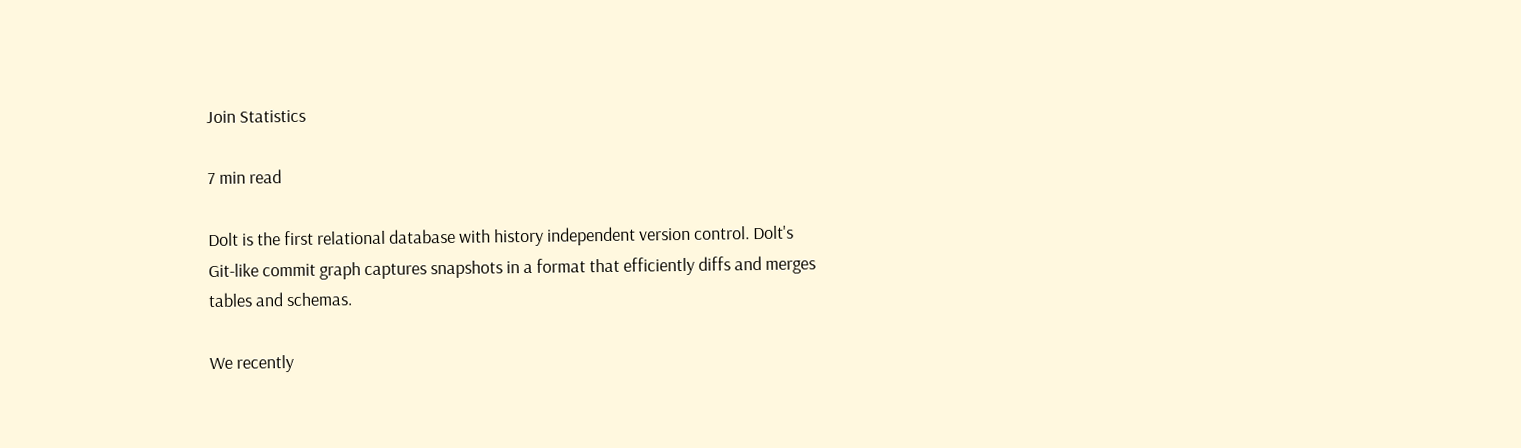Join Statistics

7 min read

Dolt is the first relational database with history independent version control. Dolt's Git-like commit graph captures snapshots in a format that efficiently diffs and merges tables and schemas.

We recently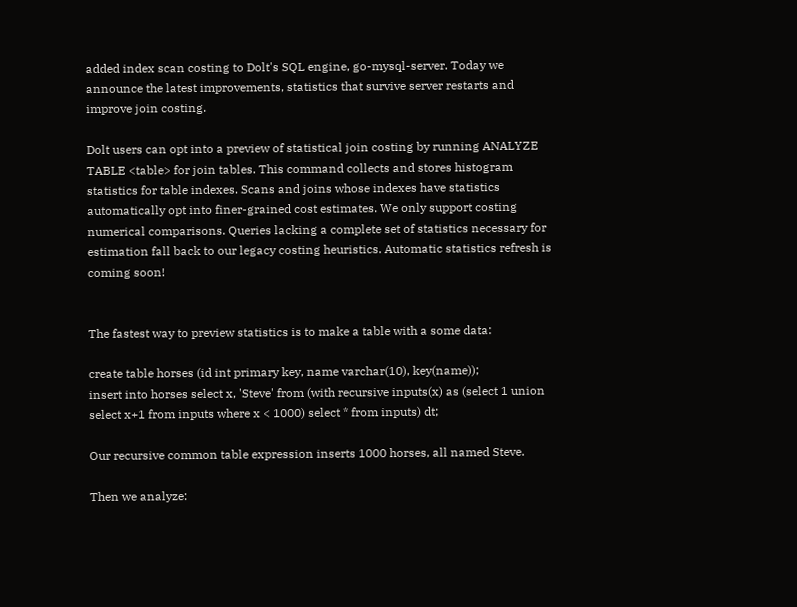added index scan costing to Dolt's SQL engine, go-mysql-server. Today we announce the latest improvements, statistics that survive server restarts and improve join costing.

Dolt users can opt into a preview of statistical join costing by running ANALYZE TABLE <table> for join tables. This command collects and stores histogram statistics for table indexes. Scans and joins whose indexes have statistics automatically opt into finer-grained cost estimates. We only support costing numerical comparisons. Queries lacking a complete set of statistics necessary for estimation fall back to our legacy costing heuristics. Automatic statistics refresh is coming soon!


The fastest way to preview statistics is to make a table with a some data:

create table horses (id int primary key, name varchar(10), key(name));
insert into horses select x, 'Steve' from (with recursive inputs(x) as (select 1 union select x+1 from inputs where x < 1000) select * from inputs) dt;

Our recursive common table expression inserts 1000 horses, all named Steve.

Then we analyze: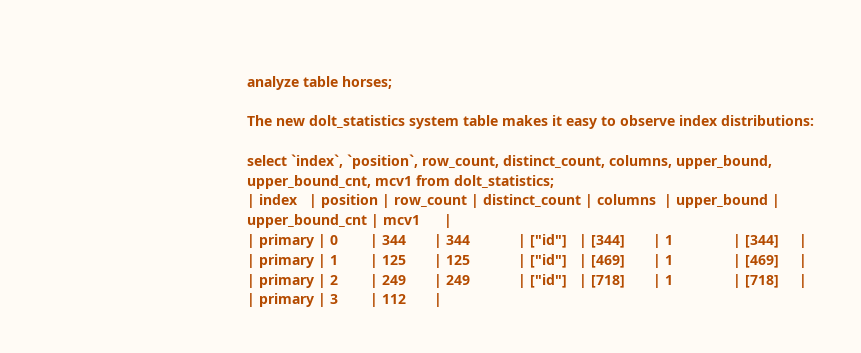analyze table horses;

The new dolt_statistics system table makes it easy to observe index distributions:

select `index`, `position`, row_count, distinct_count, columns, upper_bound, upper_bound_cnt, mcv1 from dolt_statistics;
| index   | position | row_count | distinct_count | columns  | upper_bound | upper_bound_cnt | mcv1      |
| primary | 0        | 344       | 344            | ["id"]   | [344]       | 1               | [344]     |
| primary | 1        | 125       | 125            | ["id"]   | [469]       | 1               | [469]     |
| primary | 2        | 249       | 249            | ["id"]   | [718]       | 1               | [718]     |
| primary | 3        | 112       |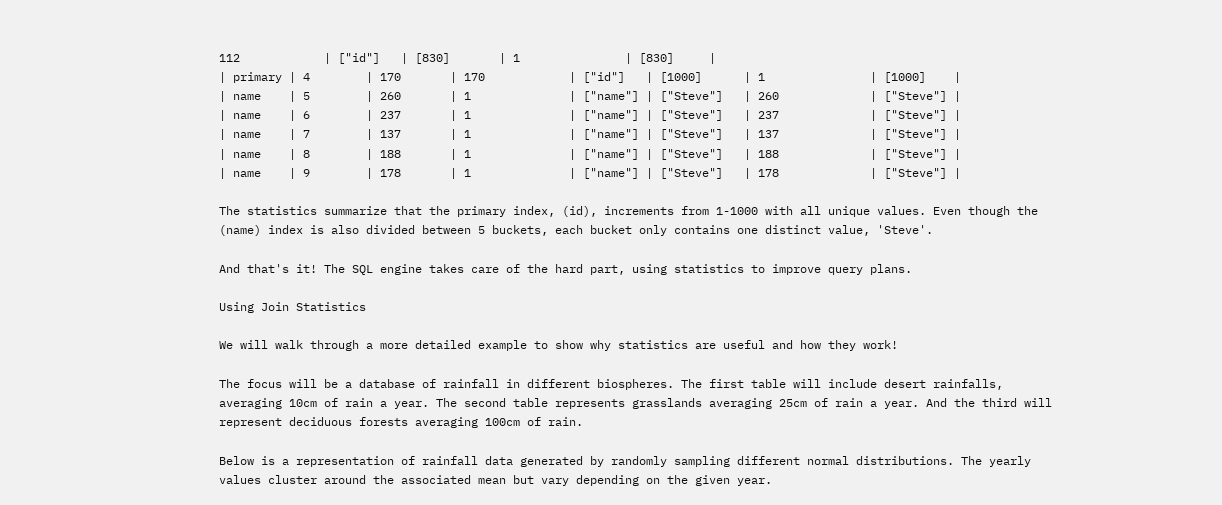112            | ["id"]   | [830]       | 1               | [830]     |
| primary | 4        | 170       | 170            | ["id"]   | [1000]      | 1               | [1000]    |
| name    | 5        | 260       | 1              | ["name"] | ["Steve"]   | 260             | ["Steve"] |
| name    | 6        | 237       | 1              | ["name"] | ["Steve"]   | 237             | ["Steve"] |
| name    | 7        | 137       | 1              | ["name"] | ["Steve"]   | 137             | ["Steve"] |
| name    | 8        | 188       | 1              | ["name"] | ["Steve"]   | 188             | ["Steve"] |
| name    | 9        | 178       | 1              | ["name"] | ["Steve"]   | 178             | ["Steve"] |

The statistics summarize that the primary index, (id), increments from 1-1000 with all unique values. Even though the (name) index is also divided between 5 buckets, each bucket only contains one distinct value, 'Steve'.

And that's it! The SQL engine takes care of the hard part, using statistics to improve query plans.

Using Join Statistics

We will walk through a more detailed example to show why statistics are useful and how they work!

The focus will be a database of rainfall in different biospheres. The first table will include desert rainfalls, averaging 10cm of rain a year. The second table represents grasslands averaging 25cm of rain a year. And the third will represent deciduous forests averaging 100cm of rain.

Below is a representation of rainfall data generated by randomly sampling different normal distributions. The yearly values cluster around the associated mean but vary depending on the given year.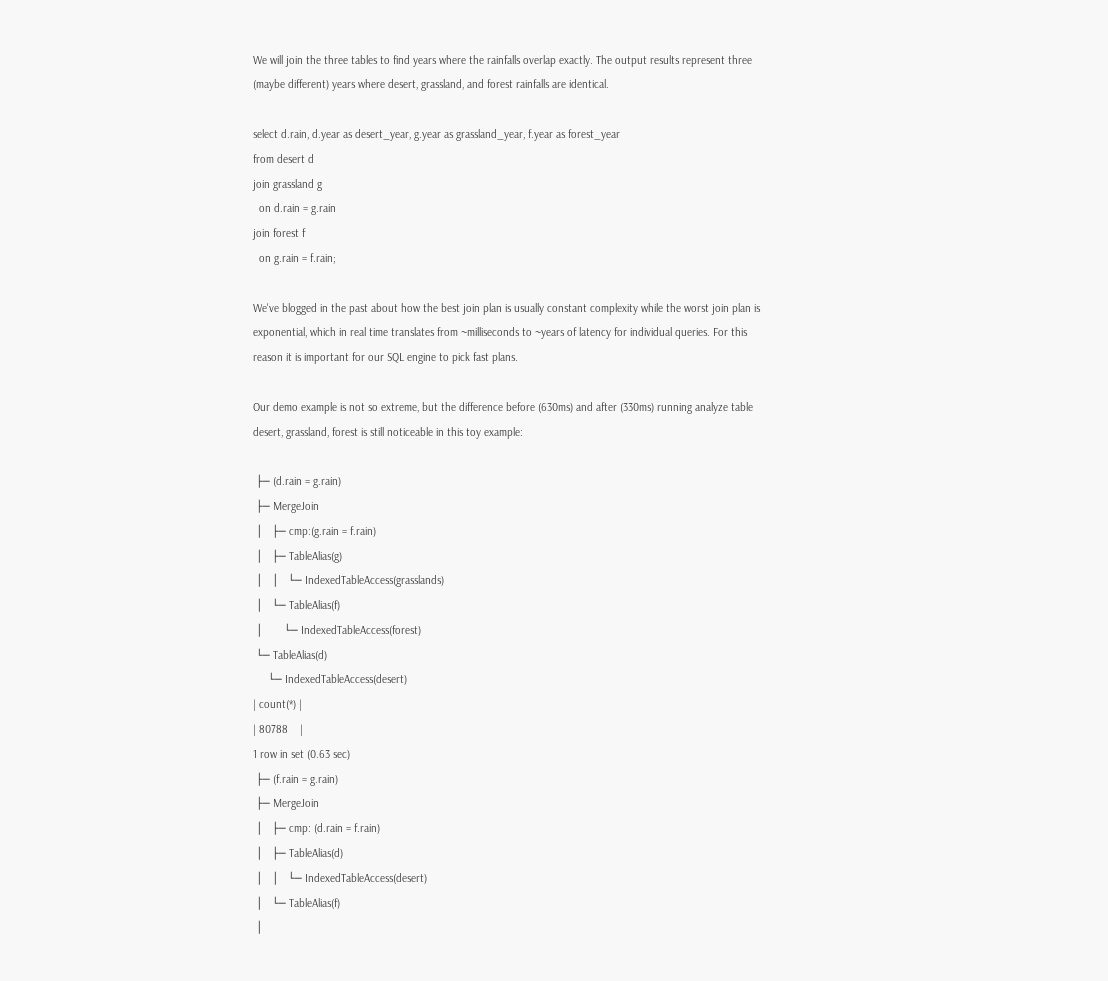We will join the three tables to find years where the rainfalls overlap exactly. The output results represent three (maybe different) years where desert, grassland, and forest rainfalls are identical.

select d.rain, d.year as desert_year, g.year as grassland_year, f.year as forest_year
from desert d
join grassland g
  on d.rain = g.rain
join forest f
  on g.rain = f.rain;

We've blogged in the past about how the best join plan is usually constant complexity while the worst join plan is exponential, which in real time translates from ~milliseconds to ~years of latency for individual queries. For this reason it is important for our SQL engine to pick fast plans.

Our demo example is not so extreme, but the difference before (630ms) and after (330ms) running analyze table desert, grassland, forest is still noticeable in this toy example:

 ├─ (d.rain = g.rain)
 ├─ MergeJoin
 │   ├─ cmp:(g.rain = f.rain)
 │   ├─ TableAlias(g)
 │   │   └─ IndexedTableAccess(grasslands)
 │   └─ TableAlias(f)
 │       └─ IndexedTableAccess(forest)
 └─ TableAlias(d)
     └─ IndexedTableAccess(desert)
| count(*) |
| 80788    |
1 row in set (0.63 sec)
 ├─ (f.rain = g.rain)
 ├─ MergeJoin
 │   ├─ cmp: (d.rain = f.rain)
 │   ├─ TableAlias(d)
 │   │   └─ IndexedTableAccess(desert)
 │   └─ TableAlias(f)
 │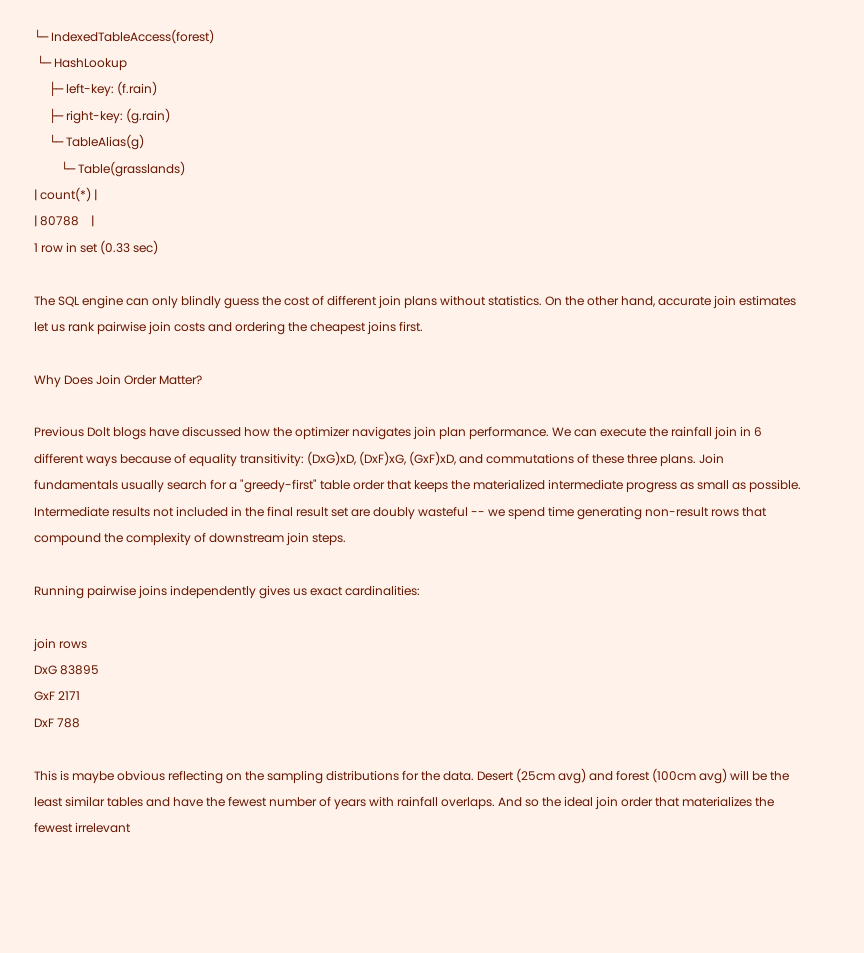└─ IndexedTableAccess(forest)
 └─ HashLookup
     ├─ left-key: (f.rain)
     ├─ right-key: (g.rain)
     └─ TableAlias(g)
         └─ Table(grasslands)
| count(*) |
| 80788    |
1 row in set (0.33 sec)

The SQL engine can only blindly guess the cost of different join plans without statistics. On the other hand, accurate join estimates let us rank pairwise join costs and ordering the cheapest joins first.

Why Does Join Order Matter?

Previous Dolt blogs have discussed how the optimizer navigates join plan performance. We can execute the rainfall join in 6 different ways because of equality transitivity: (DxG)xD, (DxF)xG, (GxF)xD, and commutations of these three plans. Join fundamentals usually search for a "greedy-first" table order that keeps the materialized intermediate progress as small as possible. Intermediate results not included in the final result set are doubly wasteful -- we spend time generating non-result rows that compound the complexity of downstream join steps.

Running pairwise joins independently gives us exact cardinalities:

join rows
DxG 83895
GxF 2171
DxF 788

This is maybe obvious reflecting on the sampling distributions for the data. Desert (25cm avg) and forest (100cm avg) will be the least similar tables and have the fewest number of years with rainfall overlaps. And so the ideal join order that materializes the fewest irrelevant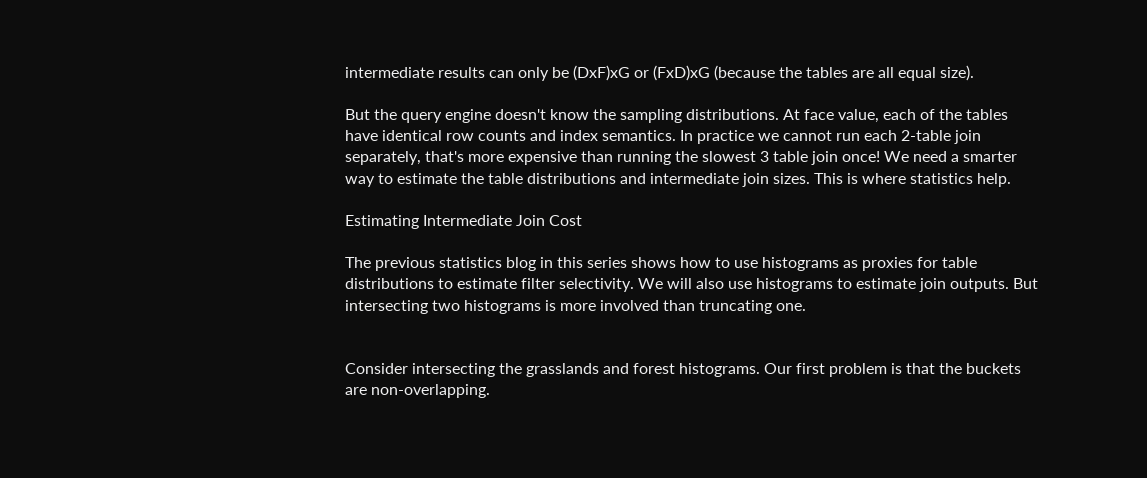intermediate results can only be (DxF)xG or (FxD)xG (because the tables are all equal size).

But the query engine doesn't know the sampling distributions. At face value, each of the tables have identical row counts and index semantics. In practice we cannot run each 2-table join separately, that's more expensive than running the slowest 3 table join once! We need a smarter way to estimate the table distributions and intermediate join sizes. This is where statistics help.

Estimating Intermediate Join Cost

The previous statistics blog in this series shows how to use histograms as proxies for table distributions to estimate filter selectivity. We will also use histograms to estimate join outputs. But intersecting two histograms is more involved than truncating one.


Consider intersecting the grasslands and forest histograms. Our first problem is that the buckets are non-overlapping.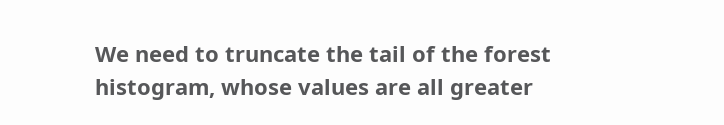We need to truncate the tail of the forest histogram, whose values are all greater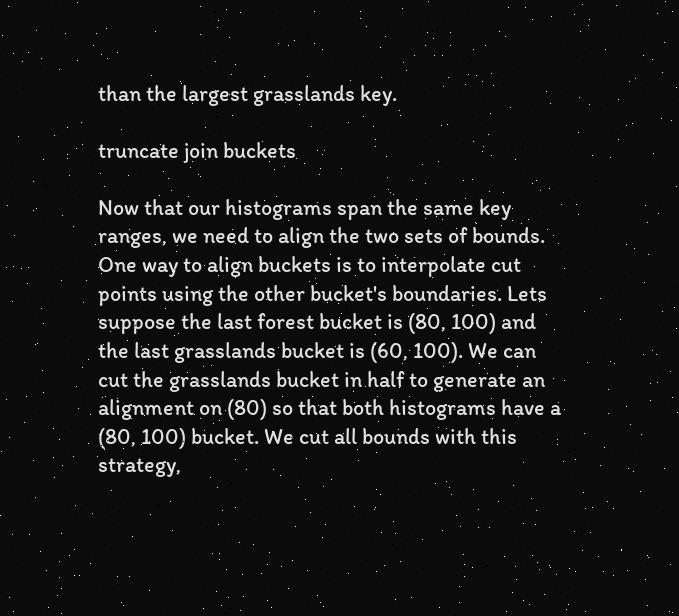than the largest grasslands key.

truncate join buckets

Now that our histograms span the same key ranges, we need to align the two sets of bounds. One way to align buckets is to interpolate cut points using the other bucket's boundaries. Lets suppose the last forest bucket is (80, 100) and the last grasslands bucket is (60, 100). We can cut the grasslands bucket in half to generate an alignment on (80) so that both histograms have a (80, 100) bucket. We cut all bounds with this strategy,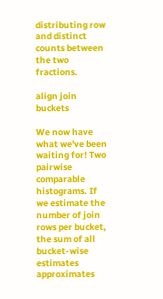distributing row and distinct counts between the two fractions.

align join buckets

We now have what we've been waiting for! Two pairwise comparable histograms. If we estimate the number of join rows per bucket, the sum of all bucket-wise estimates approximates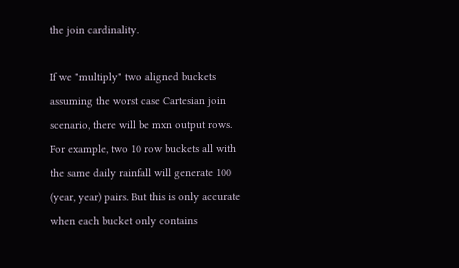the join cardinality.

If we "multiply" two aligned buckets assuming the worst case Cartesian join scenario, there will be mxn output rows. For example, two 10 row buckets all with the same daily rainfall will generate 100 (year, year) pairs. But this is only accurate when each bucket only contains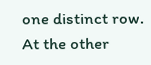one distinct row. At the other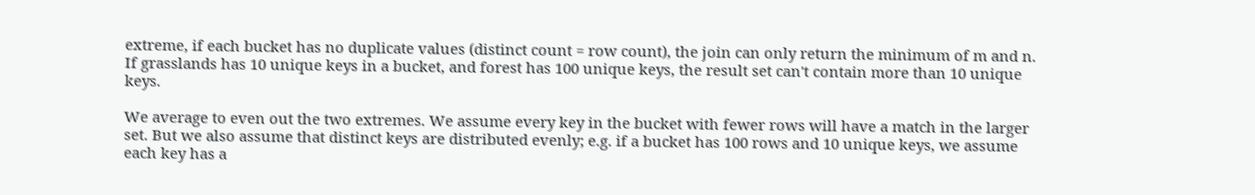extreme, if each bucket has no duplicate values (distinct count = row count), the join can only return the minimum of m and n. If grasslands has 10 unique keys in a bucket, and forest has 100 unique keys, the result set can't contain more than 10 unique keys.

We average to even out the two extremes. We assume every key in the bucket with fewer rows will have a match in the larger set. But we also assume that distinct keys are distributed evenly; e.g. if a bucket has 100 rows and 10 unique keys, we assume each key has a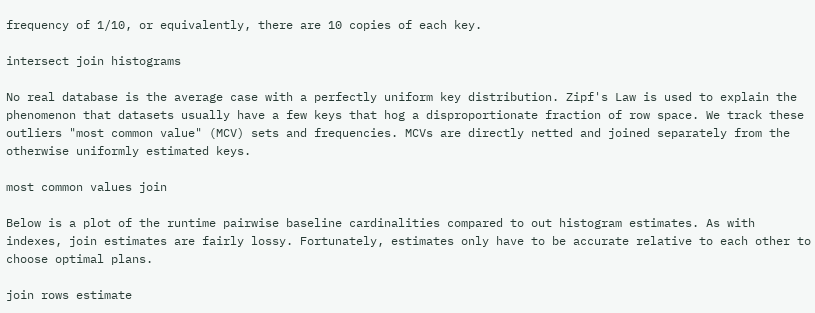frequency of 1/10, or equivalently, there are 10 copies of each key.

intersect join histograms

No real database is the average case with a perfectly uniform key distribution. Zipf's Law is used to explain the phenomenon that datasets usually have a few keys that hog a disproportionate fraction of row space. We track these outliers "most common value" (MCV) sets and frequencies. MCVs are directly netted and joined separately from the otherwise uniformly estimated keys.

most common values join

Below is a plot of the runtime pairwise baseline cardinalities compared to out histogram estimates. As with indexes, join estimates are fairly lossy. Fortunately, estimates only have to be accurate relative to each other to choose optimal plans.

join rows estimate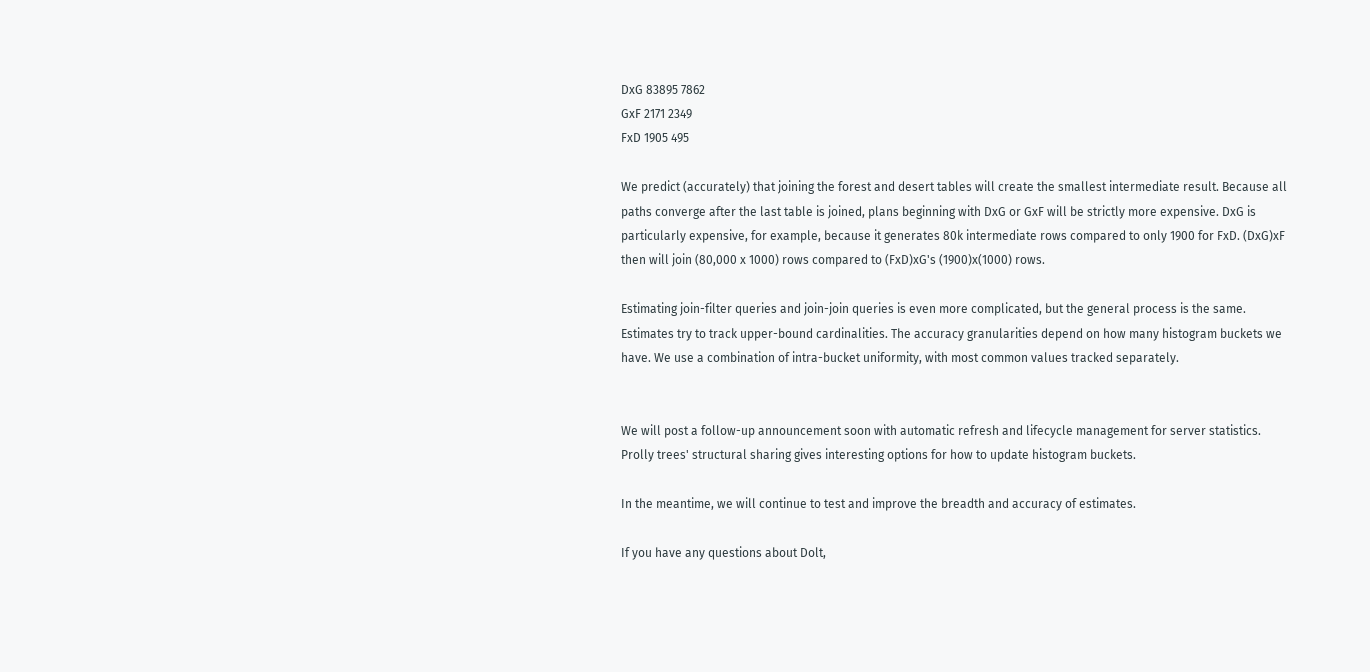DxG 83895 7862
GxF 2171 2349
FxD 1905 495

We predict (accurately) that joining the forest and desert tables will create the smallest intermediate result. Because all paths converge after the last table is joined, plans beginning with DxG or GxF will be strictly more expensive. DxG is particularly expensive, for example, because it generates 80k intermediate rows compared to only 1900 for FxD. (DxG)xF then will join (80,000 x 1000) rows compared to (FxD)xG's (1900)x(1000) rows.

Estimating join-filter queries and join-join queries is even more complicated, but the general process is the same. Estimates try to track upper-bound cardinalities. The accuracy granularities depend on how many histogram buckets we have. We use a combination of intra-bucket uniformity, with most common values tracked separately.


We will post a follow-up announcement soon with automatic refresh and lifecycle management for server statistics. Prolly trees' structural sharing gives interesting options for how to update histogram buckets.

In the meantime, we will continue to test and improve the breadth and accuracy of estimates.

If you have any questions about Dolt,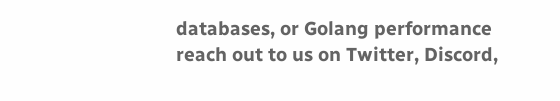databases, or Golang performance reach out to us on Twitter, Discord,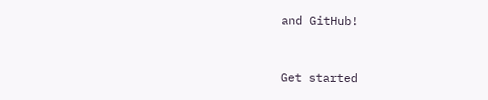and GitHub!



Get started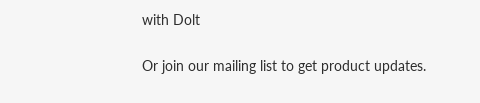with Dolt

Or join our mailing list to get product updates.